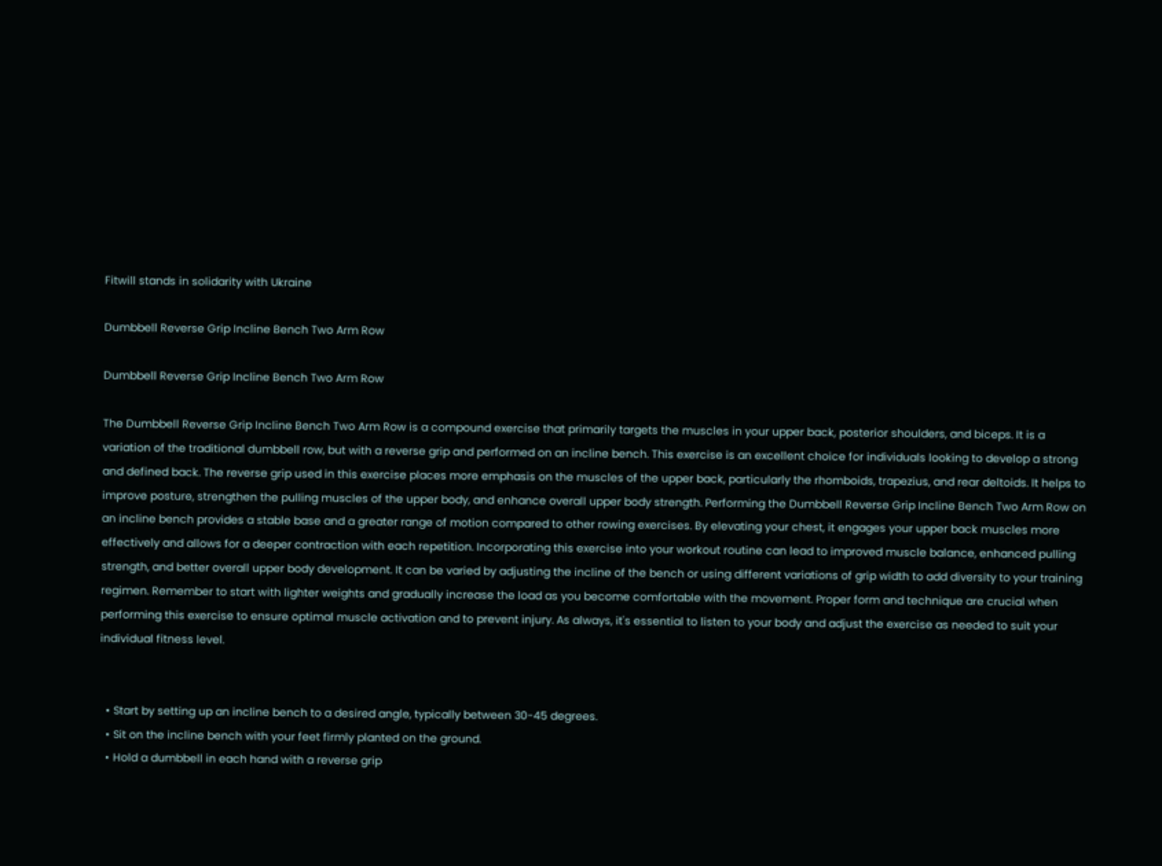Fitwill stands in solidarity with Ukraine

Dumbbell Reverse Grip Incline Bench Two Arm Row

Dumbbell Reverse Grip Incline Bench Two Arm Row

The Dumbbell Reverse Grip Incline Bench Two Arm Row is a compound exercise that primarily targets the muscles in your upper back, posterior shoulders, and biceps. It is a variation of the traditional dumbbell row, but with a reverse grip and performed on an incline bench. This exercise is an excellent choice for individuals looking to develop a strong and defined back. The reverse grip used in this exercise places more emphasis on the muscles of the upper back, particularly the rhomboids, trapezius, and rear deltoids. It helps to improve posture, strengthen the pulling muscles of the upper body, and enhance overall upper body strength. Performing the Dumbbell Reverse Grip Incline Bench Two Arm Row on an incline bench provides a stable base and a greater range of motion compared to other rowing exercises. By elevating your chest, it engages your upper back muscles more effectively and allows for a deeper contraction with each repetition. Incorporating this exercise into your workout routine can lead to improved muscle balance, enhanced pulling strength, and better overall upper body development. It can be varied by adjusting the incline of the bench or using different variations of grip width to add diversity to your training regimen. Remember to start with lighter weights and gradually increase the load as you become comfortable with the movement. Proper form and technique are crucial when performing this exercise to ensure optimal muscle activation and to prevent injury. As always, it's essential to listen to your body and adjust the exercise as needed to suit your individual fitness level.


  • Start by setting up an incline bench to a desired angle, typically between 30-45 degrees.
  • Sit on the incline bench with your feet firmly planted on the ground.
  • Hold a dumbbell in each hand with a reverse grip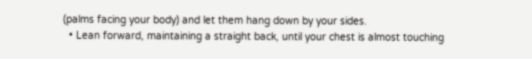(palms facing your body) and let them hang down by your sides.
  • Lean forward, maintaining a straight back, until your chest is almost touching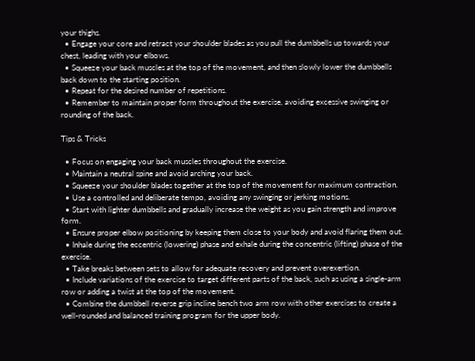your thighs.
  • Engage your core and retract your shoulder blades as you pull the dumbbells up towards your chest, leading with your elbows.
  • Squeeze your back muscles at the top of the movement, and then slowly lower the dumbbells back down to the starting position.
  • Repeat for the desired number of repetitions.
  • Remember to maintain proper form throughout the exercise, avoiding excessive swinging or rounding of the back.

Tips & Tricks

  • Focus on engaging your back muscles throughout the exercise.
  • Maintain a neutral spine and avoid arching your back.
  • Squeeze your shoulder blades together at the top of the movement for maximum contraction.
  • Use a controlled and deliberate tempo, avoiding any swinging or jerking motions.
  • Start with lighter dumbbells and gradually increase the weight as you gain strength and improve form.
  • Ensure proper elbow positioning by keeping them close to your body and avoid flaring them out.
  • Inhale during the eccentric (lowering) phase and exhale during the concentric (lifting) phase of the exercise.
  • Take breaks between sets to allow for adequate recovery and prevent overexertion.
  • Include variations of the exercise to target different parts of the back, such as using a single-arm row or adding a twist at the top of the movement.
  • Combine the dumbbell reverse grip incline bench two arm row with other exercises to create a well-rounded and balanced training program for the upper body.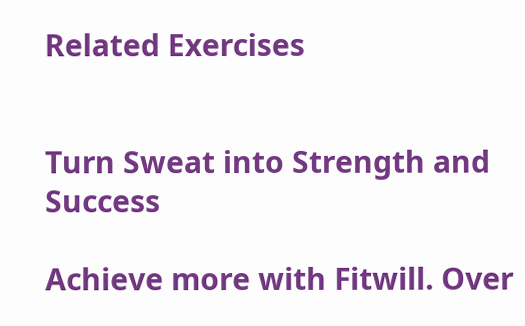Related Exercises


Turn Sweat into Strength and Success

Achieve more with Fitwill. Over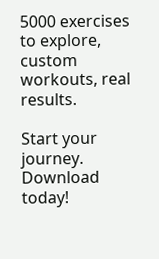5000 exercises to explore, custom workouts, real results.

Start your journey. Download today!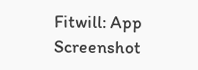Fitwill: App Screenshot